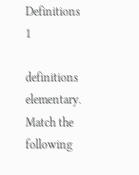Definitions 1

definitions elementary. Match the following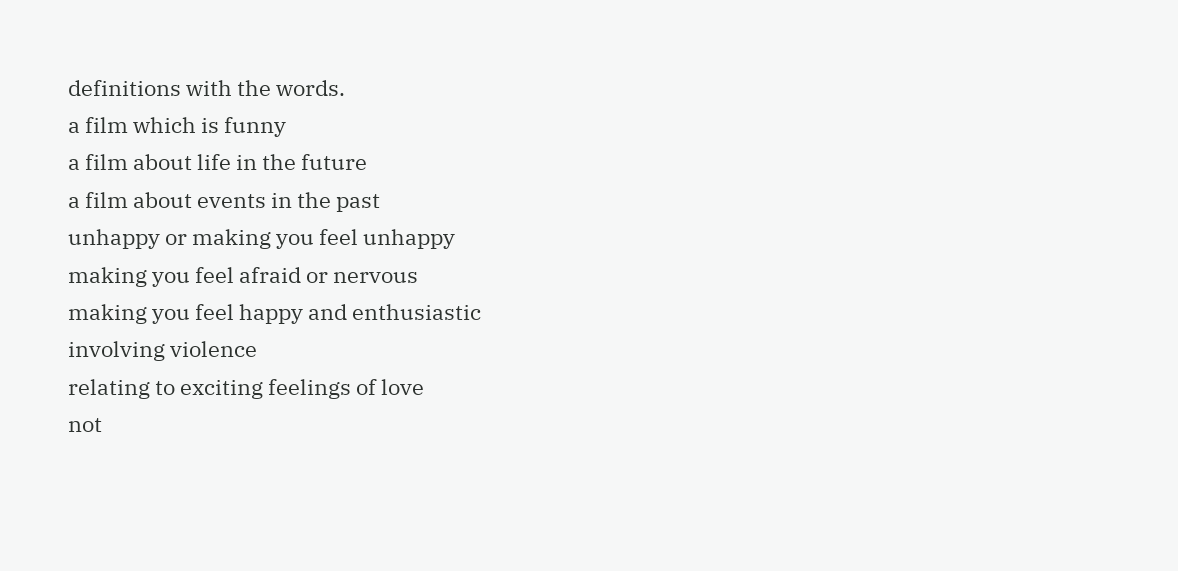definitions with the words.
a film which is funny
a film about life in the future
a film about events in the past
unhappy or making you feel unhappy
making you feel afraid or nervous
making you feel happy and enthusiastic
involving violence
relating to exciting feelings of love
not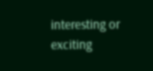interesting or exciting